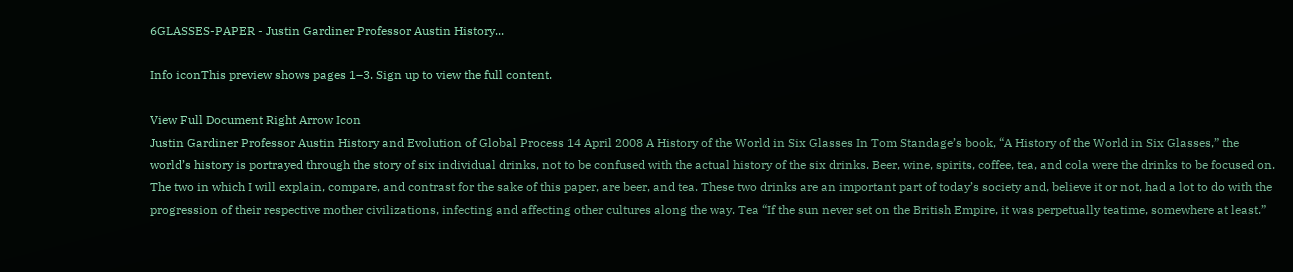6GLASSES-PAPER - Justin Gardiner Professor Austin History...

Info iconThis preview shows pages 1–3. Sign up to view the full content.

View Full Document Right Arrow Icon
Justin Gardiner Professor Austin History and Evolution of Global Process 14 April 2008 A History of the World in Six Glasses In Tom Standage’s book, “A History of the World in Six Glasses,” the world’s history is portrayed through the story of six individual drinks, not to be confused with the actual history of the six drinks. Beer, wine, spirits, coffee, tea, and cola were the drinks to be focused on. The two in which I will explain, compare, and contrast for the sake of this paper, are beer, and tea. These two drinks are an important part of today’s society and, believe it or not, had a lot to do with the progression of their respective mother civilizations, infecting and affecting other cultures along the way. Tea “If the sun never set on the British Empire, it was perpetually teatime, somewhere at least.”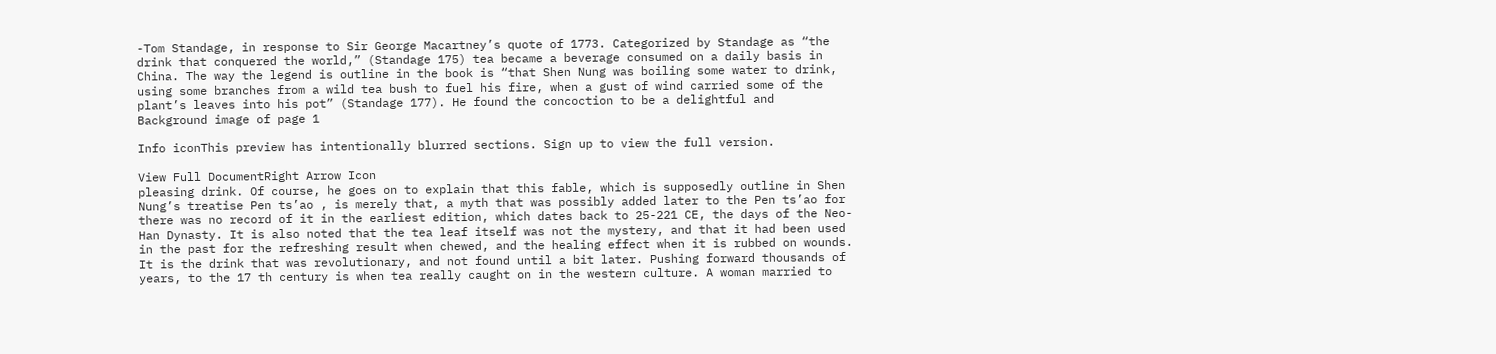-Tom Standage, in response to Sir George Macartney’s quote of 1773. Categorized by Standage as “the drink that conquered the world,” (Standage 175) tea became a beverage consumed on a daily basis in China. The way the legend is outline in the book is “that Shen Nung was boiling some water to drink, using some branches from a wild tea bush to fuel his fire, when a gust of wind carried some of the plant’s leaves into his pot” (Standage 177). He found the concoction to be a delightful and
Background image of page 1

Info iconThis preview has intentionally blurred sections. Sign up to view the full version.

View Full DocumentRight Arrow Icon
pleasing drink. Of course, he goes on to explain that this fable, which is supposedly outline in Shen Nung’s treatise Pen ts’ao , is merely that, a myth that was possibly added later to the Pen ts’ao for there was no record of it in the earliest edition, which dates back to 25-221 CE, the days of the Neo-Han Dynasty. It is also noted that the tea leaf itself was not the mystery, and that it had been used in the past for the refreshing result when chewed, and the healing effect when it is rubbed on wounds. It is the drink that was revolutionary, and not found until a bit later. Pushing forward thousands of years, to the 17 th century is when tea really caught on in the western culture. A woman married to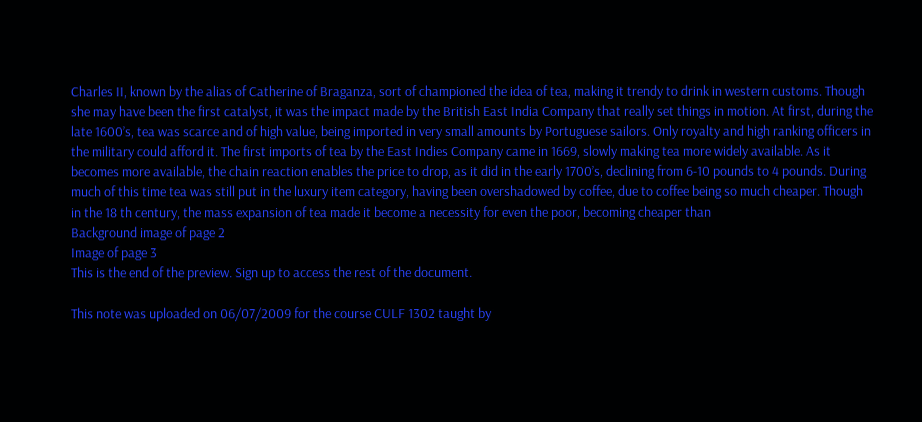Charles II, known by the alias of Catherine of Braganza, sort of championed the idea of tea, making it trendy to drink in western customs. Though she may have been the first catalyst, it was the impact made by the British East India Company that really set things in motion. At first, during the late 1600’s, tea was scarce and of high value, being imported in very small amounts by Portuguese sailors. Only royalty and high ranking officers in the military could afford it. The first imports of tea by the East Indies Company came in 1669, slowly making tea more widely available. As it becomes more available, the chain reaction enables the price to drop, as it did in the early 1700’s, declining from 6-10 pounds to 4 pounds. During much of this time tea was still put in the luxury item category, having been overshadowed by coffee, due to coffee being so much cheaper. Though in the 18 th century, the mass expansion of tea made it become a necessity for even the poor, becoming cheaper than
Background image of page 2
Image of page 3
This is the end of the preview. Sign up to access the rest of the document.

This note was uploaded on 06/07/2009 for the course CULF 1302 taught by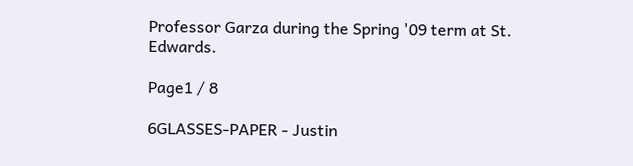Professor Garza during the Spring '09 term at St. Edwards.

Page1 / 8

6GLASSES-PAPER - Justin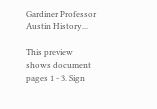Gardiner Professor Austin History...

This preview shows document pages 1 - 3. Sign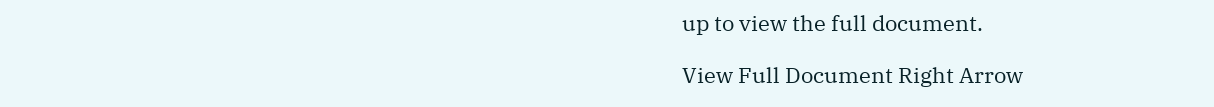up to view the full document.

View Full Document Right Arrow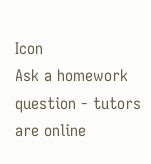Icon
Ask a homework question - tutors are online